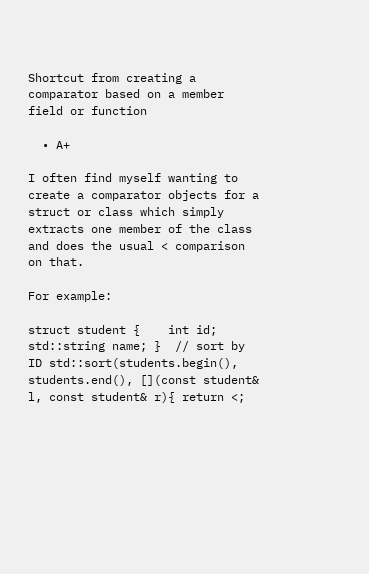Shortcut from creating a comparator based on a member field or function

  • A+

I often find myself wanting to create a comparator objects for a struct or class which simply extracts one member of the class and does the usual < comparison on that.

For example:

struct student {    int id;    std::string name; }  // sort by ID std::sort(students.begin(), students.end(), [](const student& l, const student& r){ return <;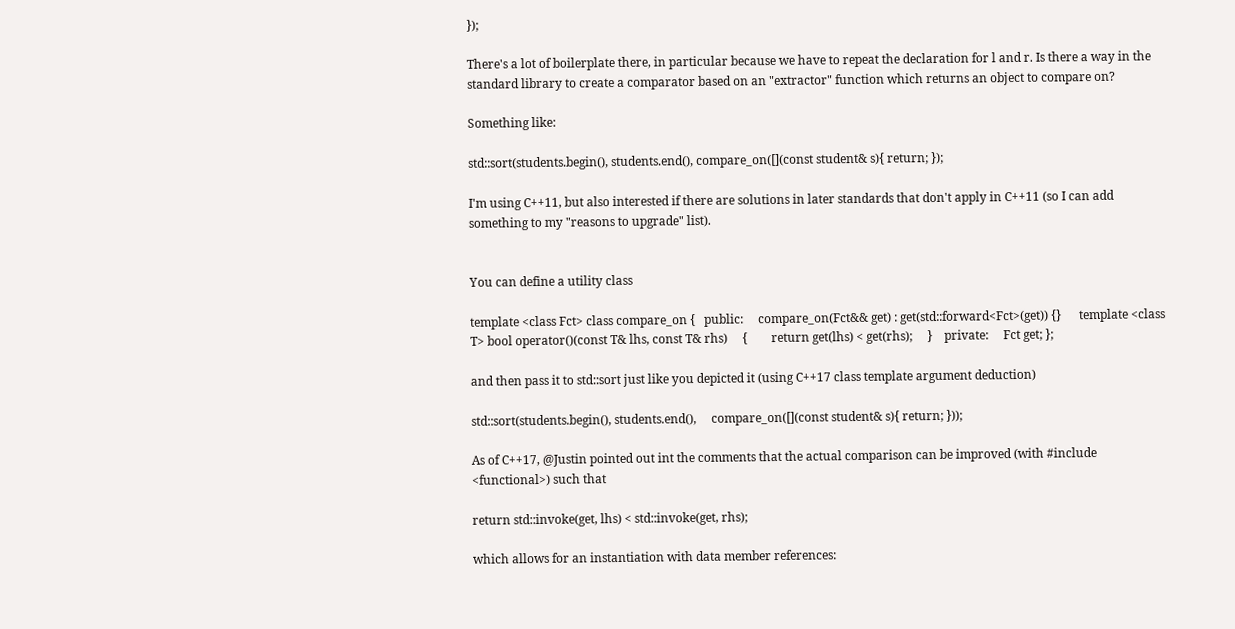});

There's a lot of boilerplate there, in particular because we have to repeat the declaration for l and r. Is there a way in the standard library to create a comparator based on an "extractor" function which returns an object to compare on?

Something like:

std::sort(students.begin(), students.end(), compare_on([](const student& s){ return; });

I'm using C++11, but also interested if there are solutions in later standards that don't apply in C++11 (so I can add something to my "reasons to upgrade" list).


You can define a utility class

template <class Fct> class compare_on {   public:     compare_on(Fct&& get) : get(std::forward<Fct>(get)) {}      template <class T> bool operator()(const T& lhs, const T& rhs)     {        return get(lhs) < get(rhs);     }    private:     Fct get; };

and then pass it to std::sort just like you depicted it (using C++17 class template argument deduction)

std::sort(students.begin(), students.end(),     compare_on([](const student& s){ return; }));

As of C++17, @Justin pointed out int the comments that the actual comparison can be improved (with #include <functional>) such that

return std::invoke(get, lhs) < std::invoke(get, rhs);

which allows for an instantiation with data member references: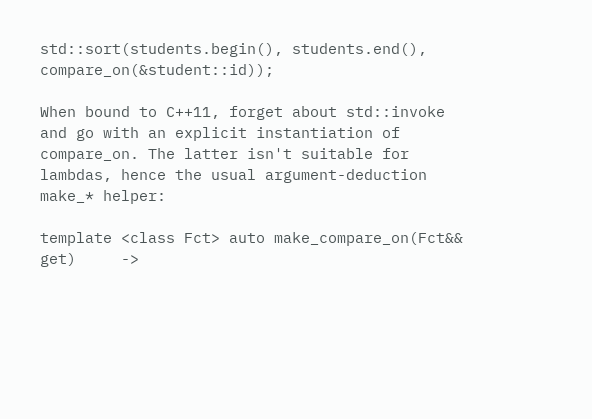std::sort(students.begin(), students.end(), compare_on(&student::id));

When bound to C++11, forget about std::invoke and go with an explicit instantiation of compare_on. The latter isn't suitable for lambdas, hence the usual argument-deduction make_* helper:

template <class Fct> auto make_compare_on(Fct&& get)     ->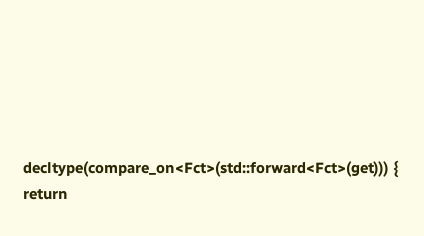decltype(compare_on<Fct>(std::forward<Fct>(get))) {     return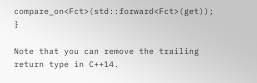compare_on<Fct>(std::forward<Fct>(get)); }

Note that you can remove the trailing return type in C++14.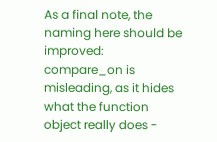As a final note, the naming here should be improved: compare_on is misleading, as it hides what the function object really does -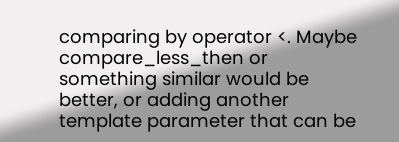comparing by operator <. Maybe compare_less_then or something similar would be better, or adding another template parameter that can be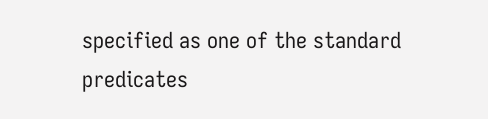specified as one of the standard predicates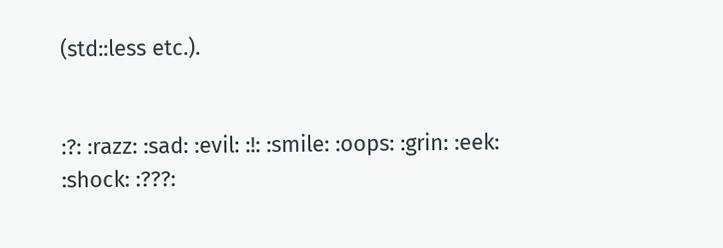(std::less etc.).


:?: :razz: :sad: :evil: :!: :smile: :oops: :grin: :eek: :shock: :???: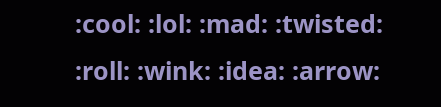:cool: :lol: :mad: :twisted: :roll: :wink: :idea: :arrow: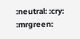:neutral: :cry: :mrgreen: